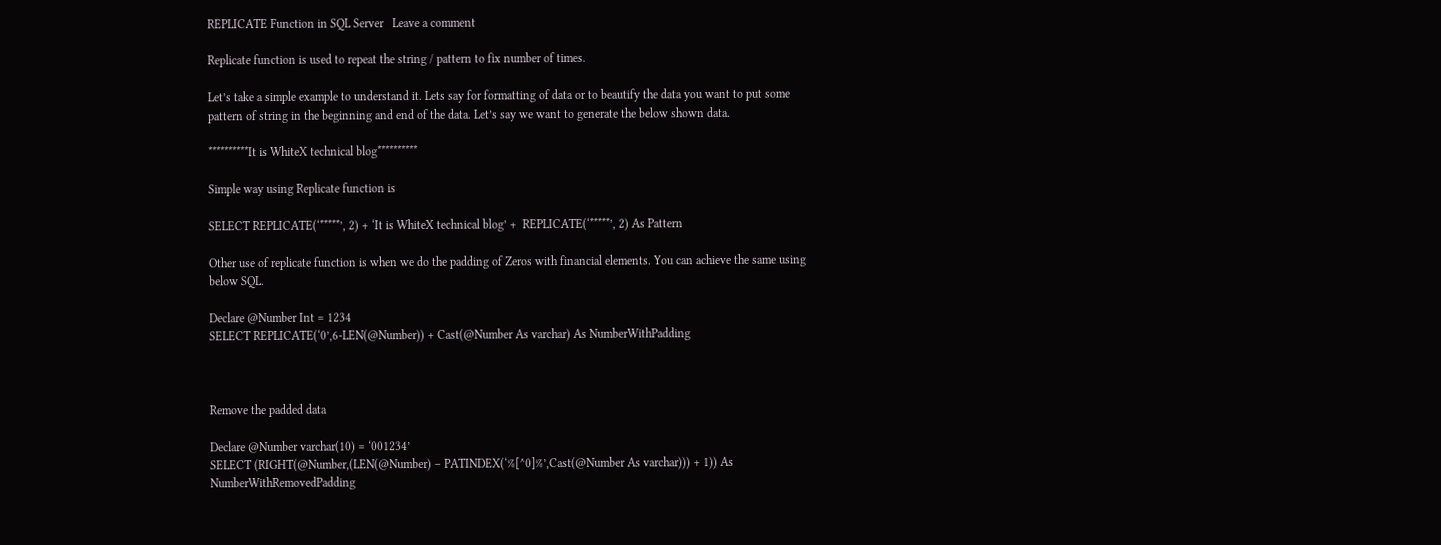REPLICATE Function in SQL Server   Leave a comment

Replicate function is used to repeat the string / pattern to fix number of times.

Let’s take a simple example to understand it. Lets say for formatting of data or to beautify the data you want to put some pattern of string in the beginning and end of the data. Let’s say we want to generate the below shown data.

**********It is WhiteX technical blog**********

Simple way using Replicate function is

SELECT REPLICATE(‘*****’, 2) + ‘It is WhiteX technical blog’ +  REPLICATE(‘*****’, 2) As Pattern

Other use of replicate function is when we do the padding of Zeros with financial elements. You can achieve the same using below SQL.

Declare @Number Int = 1234
SELECT REPLICATE(‘0’,6-LEN(@Number)) + Cast(@Number As varchar) As NumberWithPadding



Remove the padded data

Declare @Number varchar(10) = ‘001234’
SELECT (RIGHT(@Number,(LEN(@Number) – PATINDEX(‘%[^0]%’,Cast(@Number As varchar))) + 1)) As NumberWithRemovedPadding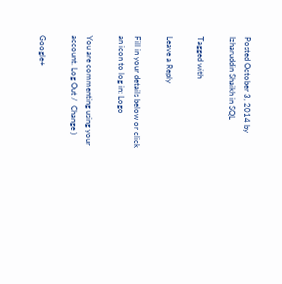Posted October 3, 2014 by Izharuddin Shaikh in SQL

Tagged with

Leave a Reply

Fill in your details below or click an icon to log in: Logo

You are commenting using your account. Log Out /  Change )

Google+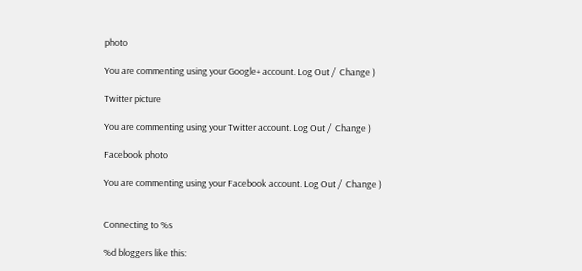photo

You are commenting using your Google+ account. Log Out /  Change )

Twitter picture

You are commenting using your Twitter account. Log Out /  Change )

Facebook photo

You are commenting using your Facebook account. Log Out /  Change )


Connecting to %s

%d bloggers like this: